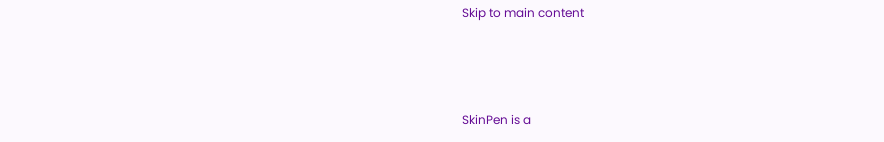Skip to main content



SkinPen is a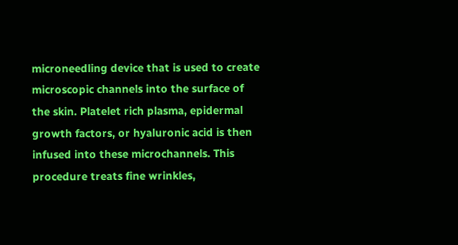microneedling device that is used to create microscopic channels into the surface of the skin. Platelet rich plasma, epidermal growth factors, or hyaluronic acid is then infused into these microchannels. This procedure treats fine wrinkles,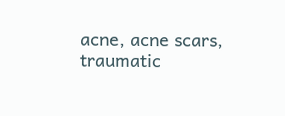acne, acne scars, traumatic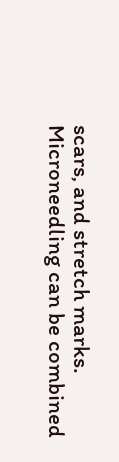scars, and stretch marks. Microneedling can be combined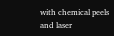with chemical peels and laser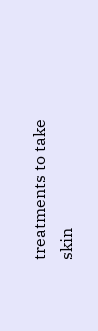treatments to take skin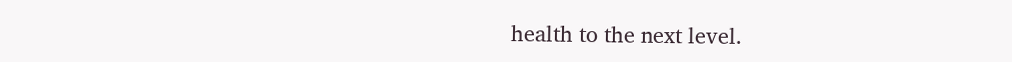health to the next level.